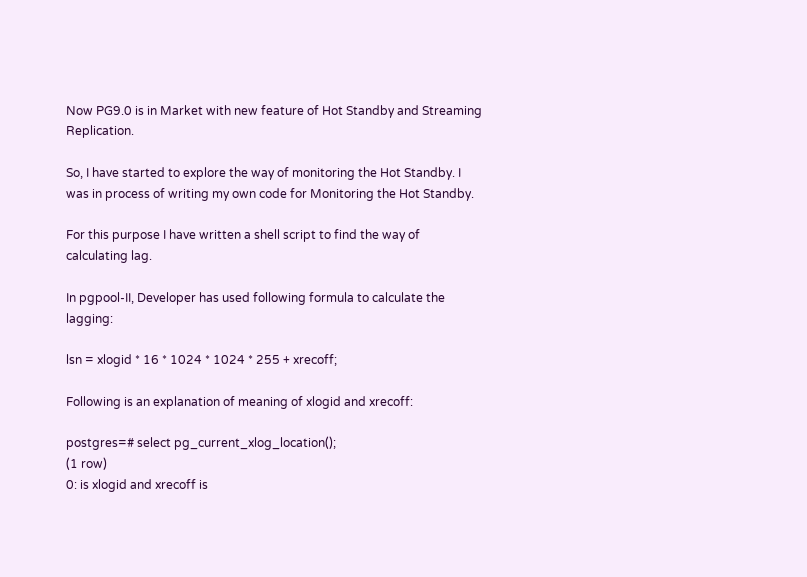Now PG9.0 is in Market with new feature of Hot Standby and Streaming Replication.

So, I have started to explore the way of monitoring the Hot Standby. I was in process of writing my own code for Monitoring the Hot Standby.

For this purpose I have written a shell script to find the way of calculating lag.

In pgpool-II, Developer has used following formula to calculate the lagging:

lsn = xlogid * 16 * 1024 * 1024 * 255 + xrecoff;

Following is an explanation of meaning of xlogid and xrecoff:

postgres=# select pg_current_xlog_location();
(1 row)
0: is xlogid and xrecoff is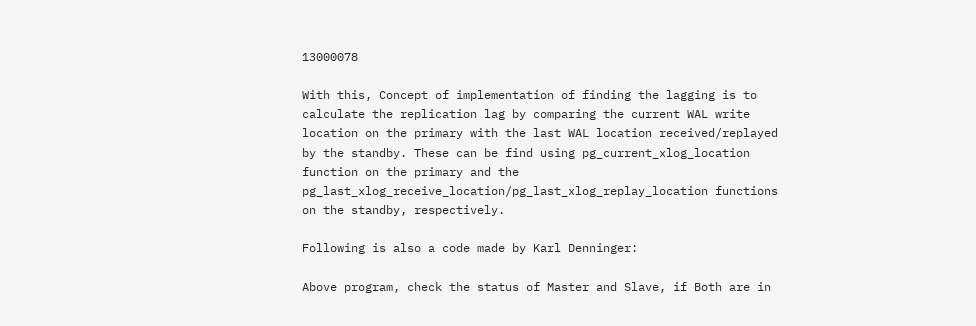13000078

With this, Concept of implementation of finding the lagging is to calculate the replication lag by comparing the current WAL write location on the primary with the last WAL location received/replayed by the standby. These can be find using pg_current_xlog_location function on the primary and the pg_last_xlog_receive_location/pg_last_xlog_replay_location functions on the standby, respectively.

Following is also a code made by Karl Denninger:

Above program, check the status of Master and Slave, if Both are in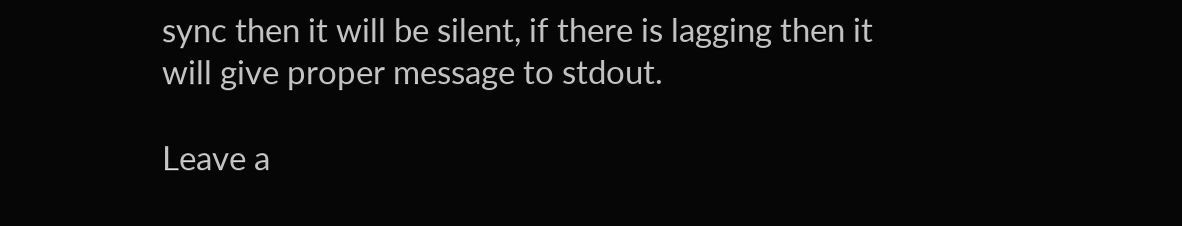sync then it will be silent, if there is lagging then it will give proper message to stdout.

Leave a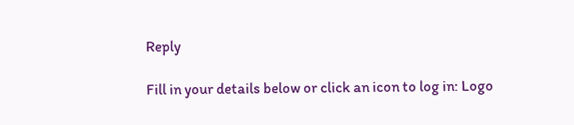Reply

Fill in your details below or click an icon to log in: Logo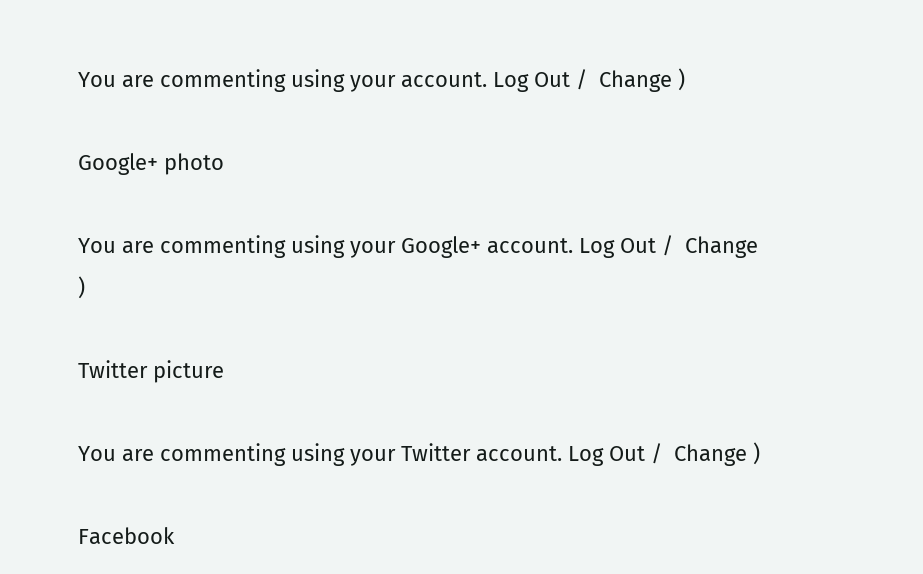You are commenting using your account. Log Out /  Change )

Google+ photo

You are commenting using your Google+ account. Log Out /  Change )

Twitter picture

You are commenting using your Twitter account. Log Out /  Change )

Facebook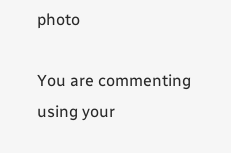photo

You are commenting using your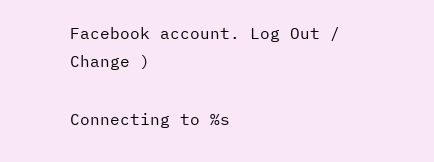Facebook account. Log Out /  Change )

Connecting to %s